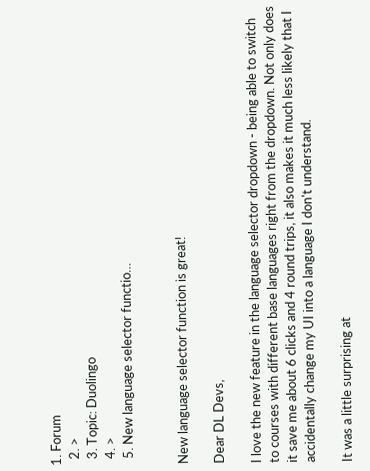1. Forum
  2. >
  3. Topic: Duolingo
  4. >
  5. New language selector functio…


New language selector function is great!

Dear DL Devs,

I love the new feature in the language selector dropdown - being able to switch to courses with different base languages right from the dropdown. Not only does it save me about 6 clicks and 4 round trips, it also makes it much less likely that I accidentally change my UI into a language I don't understand.

It was a little surprising at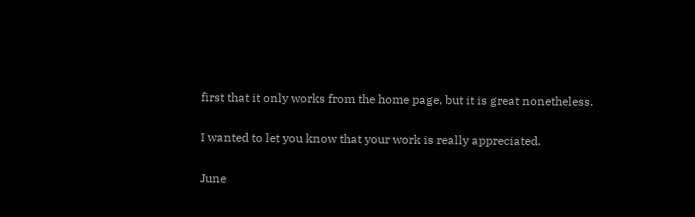first that it only works from the home page, but it is great nonetheless.

I wanted to let you know that your work is really appreciated.

June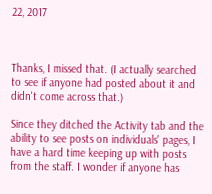22, 2017



Thanks, I missed that. (I actually searched to see if anyone had posted about it and didn't come across that.)

Since they ditched the Activity tab and the ability to see posts on individuals' pages, I have a hard time keeping up with posts from the staff. I wonder if anyone has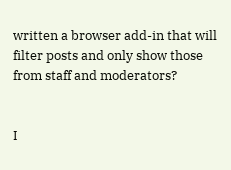written a browser add-in that will filter posts and only show those from staff and moderators?


I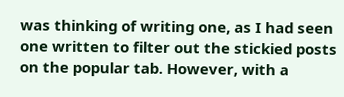was thinking of writing one, as I had seen one written to filter out the stickied posts on the popular tab. However, with a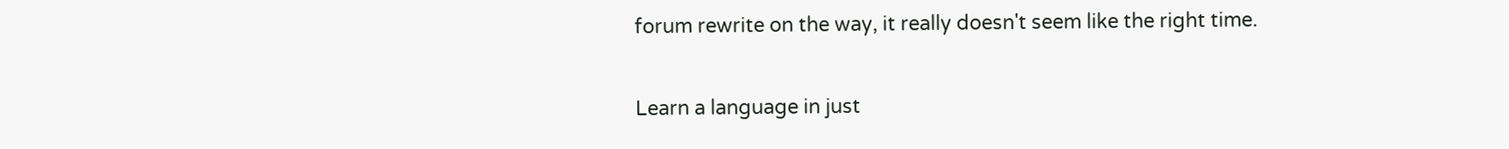forum rewrite on the way, it really doesn't seem like the right time.

Learn a language in just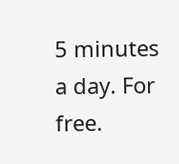5 minutes a day. For free.